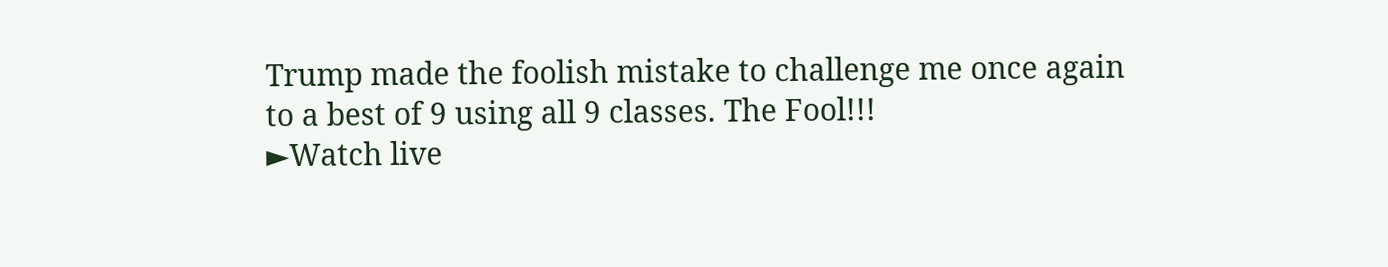Trump made the foolish mistake to challenge me once again to a best of 9 using all 9 classes. The Fool!!!
►Watch live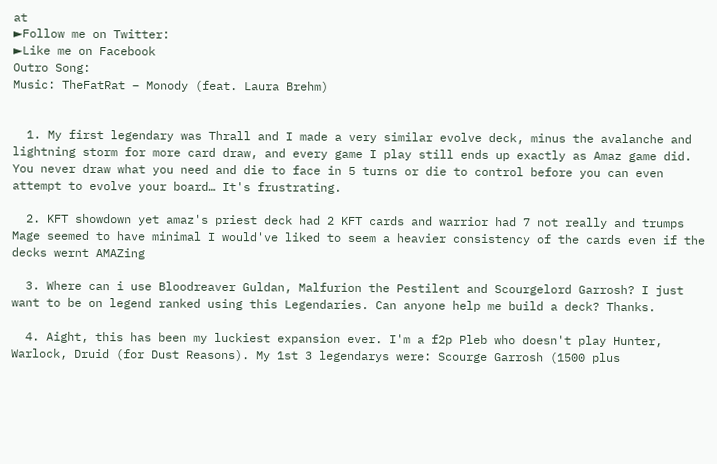at
►Follow me on Twitter:
►Like me on Facebook
Outro Song:
Music: TheFatRat – Monody (feat. Laura Brehm)


  1. My first legendary was Thrall and I made a very similar evolve deck, minus the avalanche and lightning storm for more card draw, and every game I play still ends up exactly as Amaz game did. You never draw what you need and die to face in 5 turns or die to control before you can even attempt to evolve your board… It's frustrating.

  2. KFT showdown yet amaz's priest deck had 2 KFT cards and warrior had 7 not really and trumps Mage seemed to have minimal I would've liked to seem a heavier consistency of the cards even if the decks wernt AMAZing

  3. Where can i use Bloodreaver Guldan, Malfurion the Pestilent and Scourgelord Garrosh? I just want to be on legend ranked using this Legendaries. Can anyone help me build a deck? Thanks.

  4. Aight, this has been my luckiest expansion ever. I'm a f2p Pleb who doesn't play Hunter, Warlock, Druid (for Dust Reasons). My 1st 3 legendarys were: Scourge Garrosh (1500 plus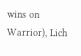wins on Warrior), Lich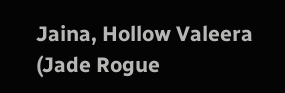Jaina, Hollow Valeera (Jade Rogue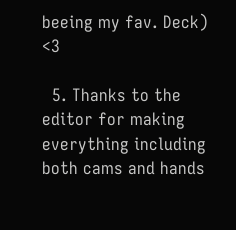beeing my fav. Deck) <3

  5. Thanks to the editor for making everything including both cams and hands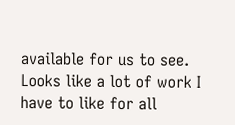available for us to see. Looks like a lot of work I have to like for all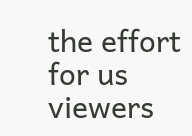the effort for us viewers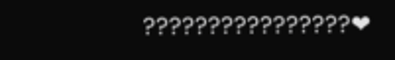????????????????❤